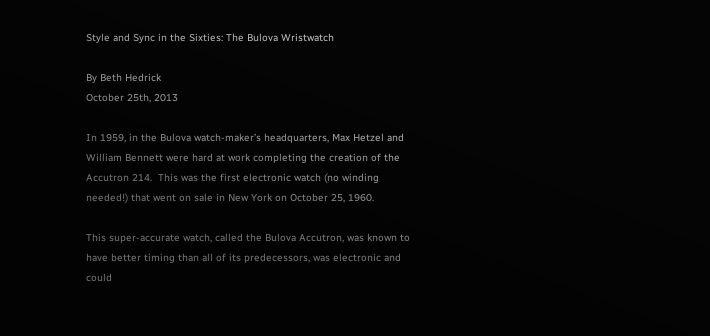Style and Sync in the Sixties: The Bulova Wristwatch

By Beth Hedrick
October 25th, 2013

In 1959, in the Bulova watch-maker’s headquarters, Max Hetzel and William Bennett were hard at work completing the creation of the Accutron 214.  This was the first electronic watch (no winding needed!) that went on sale in New York on October 25, 1960.

This super-accurate watch, called the Bulova Accutron, was known to have better timing than all of its predecessors, was electronic and could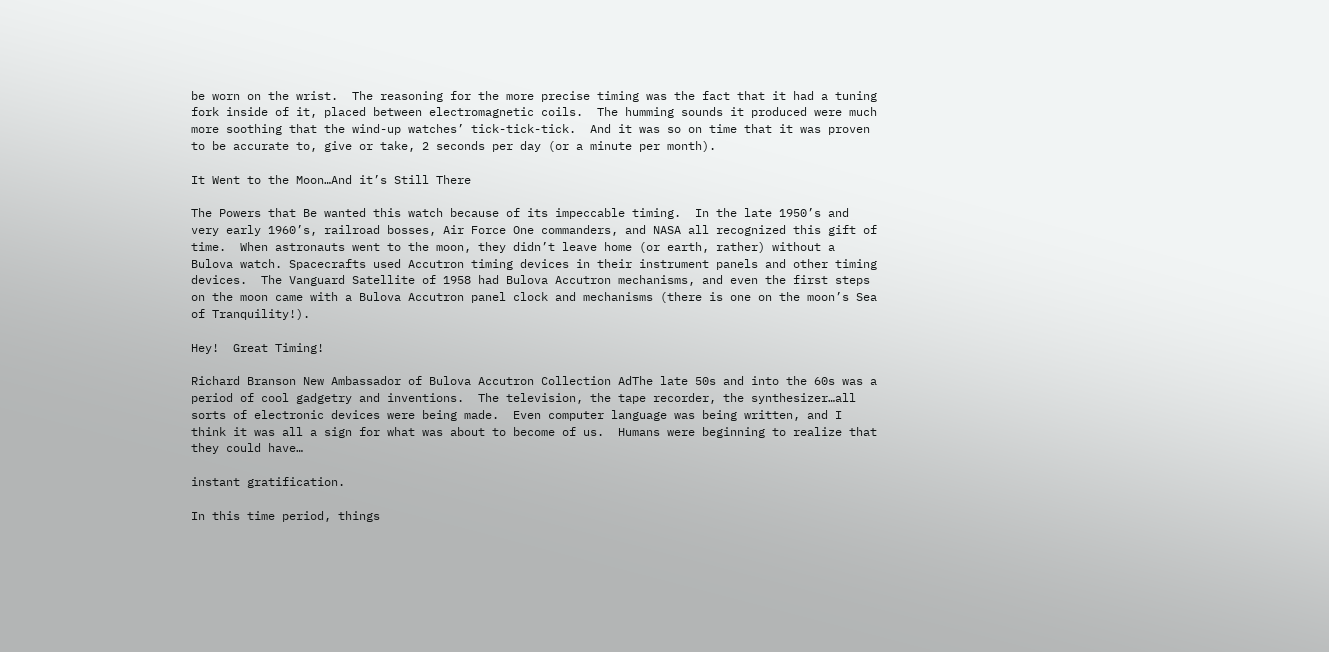be worn on the wrist.  The reasoning for the more precise timing was the fact that it had a tuning fork inside of it, placed between electromagnetic coils.  The humming sounds it produced were much more soothing that the wind-up watches’ tick-tick-tick.  And it was so on time that it was proven to be accurate to, give or take, 2 seconds per day (or a minute per month).

It Went to the Moon…And it’s Still There

The Powers that Be wanted this watch because of its impeccable timing.  In the late 1950’s and very early 1960’s, railroad bosses, Air Force One commanders, and NASA all recognized this gift of time.  When astronauts went to the moon, they didn’t leave home (or earth, rather) without a Bulova watch. Spacecrafts used Accutron timing devices in their instrument panels and other timing devices.  The Vanguard Satellite of 1958 had Bulova Accutron mechanisms, and even the first steps on the moon came with a Bulova Accutron panel clock and mechanisms (there is one on the moon’s Sea of Tranquility!).

Hey!  Great Timing!

Richard Branson New Ambassador of Bulova Accutron Collection AdThe late 50s and into the 60s was a period of cool gadgetry and inventions.  The television, the tape recorder, the synthesizer…all sorts of electronic devices were being made.  Even computer language was being written, and I think it was all a sign for what was about to become of us.  Humans were beginning to realize that they could have…

instant gratification.

In this time period, things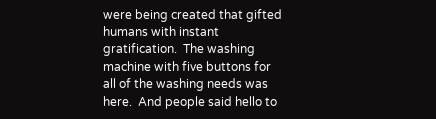were being created that gifted humans with instant gratification.  The washing machine with five buttons for all of the washing needs was here.  And people said hello to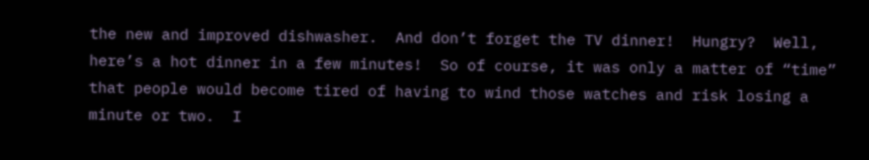the new and improved dishwasher.  And don’t forget the TV dinner!  Hungry?  Well, here’s a hot dinner in a few minutes!  So of course, it was only a matter of “time” that people would become tired of having to wind those watches and risk losing a minute or two.  I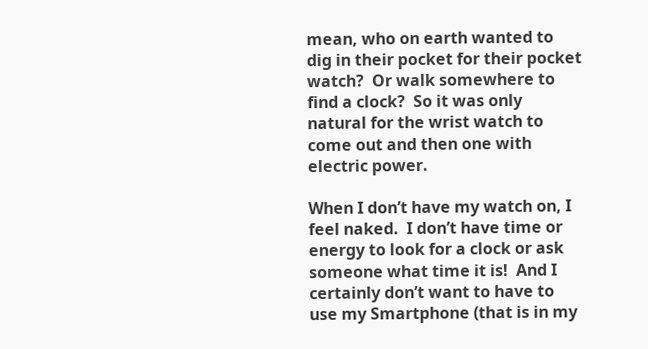mean, who on earth wanted to dig in their pocket for their pocket watch?  Or walk somewhere to find a clock?  So it was only natural for the wrist watch to come out and then one with electric power.

When I don’t have my watch on, I feel naked.  I don’t have time or energy to look for a clock or ask someone what time it is!  And I certainly don’t want to have to use my Smartphone (that is in my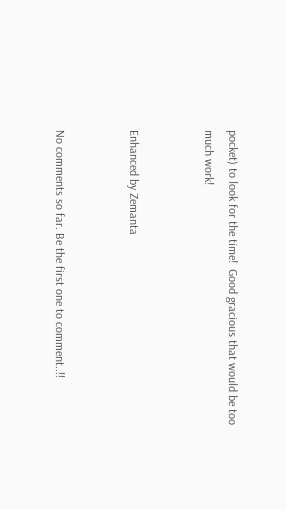pocket) to look for the time!  Good gracious that would be too much work!


Enhanced by Zemanta


No comments so far. Be the first one to comment..!!